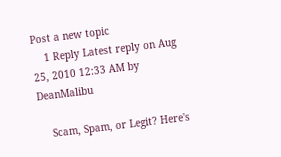Post a new topic
    1 Reply Latest reply on Aug 25, 2010 12:33 AM by DeanMalibu

    Scam, Spam, or Legit? Here's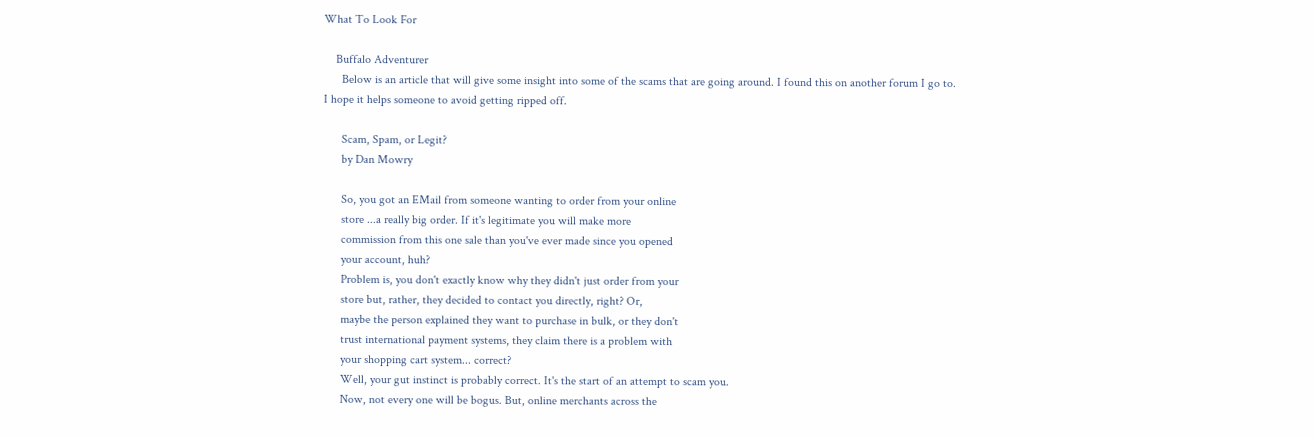What To Look For

    Buffalo Adventurer
      Below is an article that will give some insight into some of the scams that are going around. I found this on another forum I go to. I hope it helps someone to avoid getting ripped off.

      Scam, Spam, or Legit?
      by Dan Mowry

      So, you got an EMail from someone wanting to order from your online
      store ...a really big order. If it's legitimate you will make more
      commission from this one sale than you've ever made since you opened
      your account, huh?
      Problem is, you don't exactly know why they didn't just order from your
      store but, rather, they decided to contact you directly, right? Or,
      maybe the person explained they want to purchase in bulk, or they don't
      trust international payment systems, they claim there is a problem with
      your shopping cart system... correct?
      Well, your gut instinct is probably correct. It's the start of an attempt to scam you.
      Now, not every one will be bogus. But, online merchants across the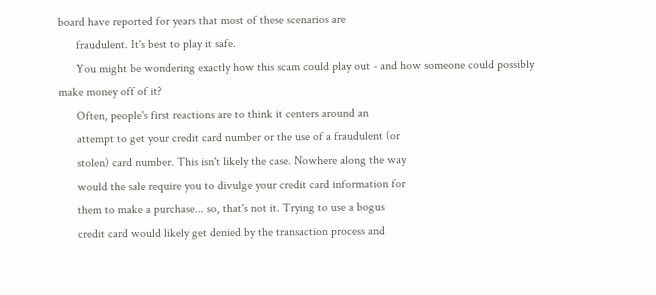board have reported for years that most of these scenarios are
      fraudulent. It's best to play it safe.
      You might be wondering exactly how this scam could play out - and how someone could possibly make money off of it?
      Often, people's first reactions are to think it centers around an
      attempt to get your credit card number or the use of a fraudulent (or
      stolen) card number. This isn't likely the case. Nowhere along the way
      would the sale require you to divulge your credit card information for
      them to make a purchase... so, that's not it. Trying to use a bogus
      credit card would likely get denied by the transaction process and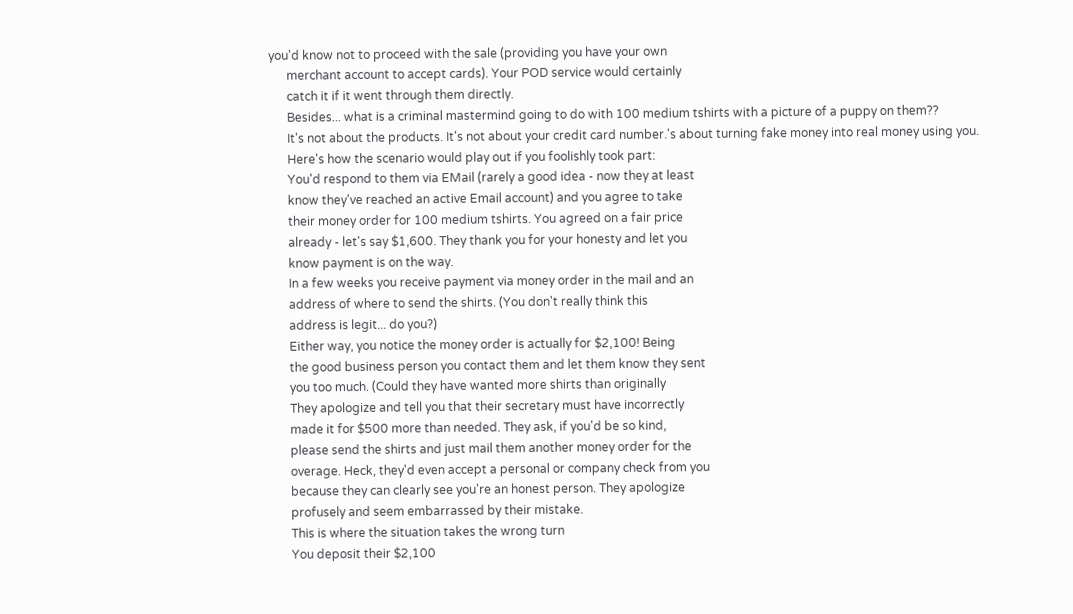you'd know not to proceed with the sale (providing you have your own
      merchant account to accept cards). Your POD service would certainly
      catch it if it went through them directly.
      Besides... what is a criminal mastermind going to do with 100 medium tshirts with a picture of a puppy on them??
      It's not about the products. It's not about your credit card number.'s about turning fake money into real money using you.
      Here's how the scenario would play out if you foolishly took part:
      You'd respond to them via EMail (rarely a good idea - now they at least
      know they've reached an active Email account) and you agree to take
      their money order for 100 medium tshirts. You agreed on a fair price
      already - let's say $1,600. They thank you for your honesty and let you
      know payment is on the way.
      In a few weeks you receive payment via money order in the mail and an
      address of where to send the shirts. (You don't really think this
      address is legit... do you?)
      Either way, you notice the money order is actually for $2,100! Being
      the good business person you contact them and let them know they sent
      you too much. (Could they have wanted more shirts than originally
      They apologize and tell you that their secretary must have incorrectly
      made it for $500 more than needed. They ask, if you'd be so kind,
      please send the shirts and just mail them another money order for the
      overage. Heck, they'd even accept a personal or company check from you
      because they can clearly see you're an honest person. They apologize
      profusely and seem embarrassed by their mistake.
      This is where the situation takes the wrong turn
      You deposit their $2,100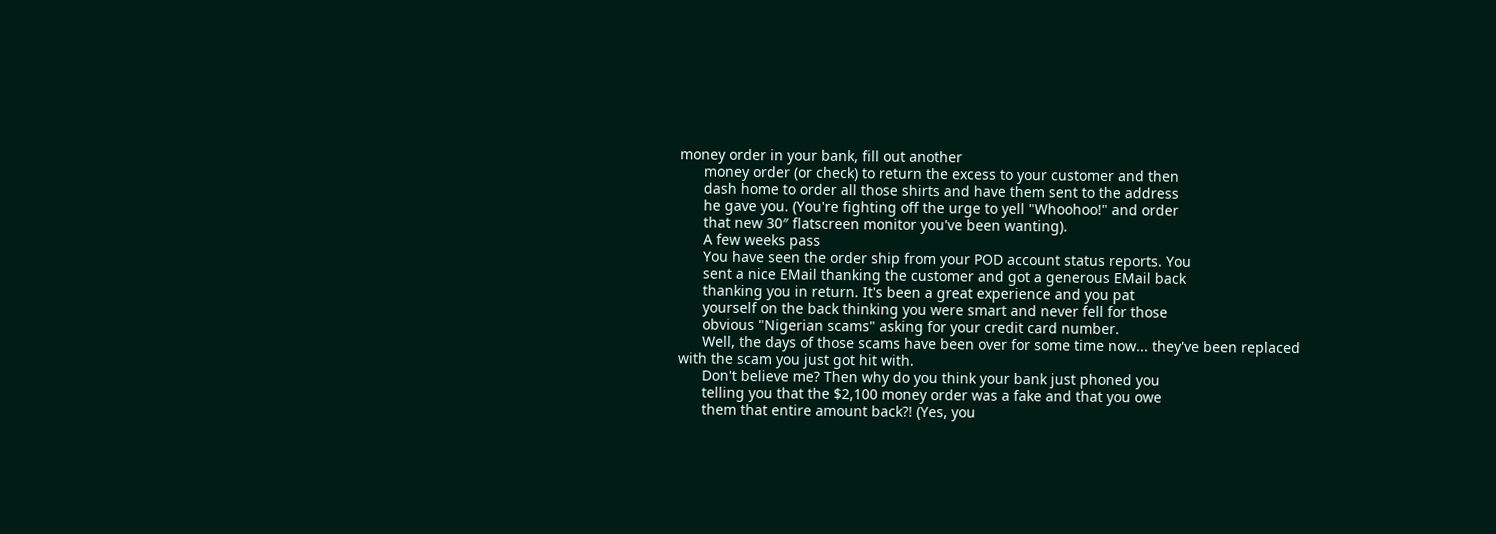money order in your bank, fill out another
      money order (or check) to return the excess to your customer and then
      dash home to order all those shirts and have them sent to the address
      he gave you. (You're fighting off the urge to yell "Whoohoo!" and order
      that new 30″ flatscreen monitor you've been wanting).
      A few weeks pass
      You have seen the order ship from your POD account status reports. You
      sent a nice EMail thanking the customer and got a generous EMail back
      thanking you in return. It's been a great experience and you pat
      yourself on the back thinking you were smart and never fell for those
      obvious "Nigerian scams" asking for your credit card number.
      Well, the days of those scams have been over for some time now... they've been replaced with the scam you just got hit with.
      Don't believe me? Then why do you think your bank just phoned you
      telling you that the $2,100 money order was a fake and that you owe
      them that entire amount back?! (Yes, you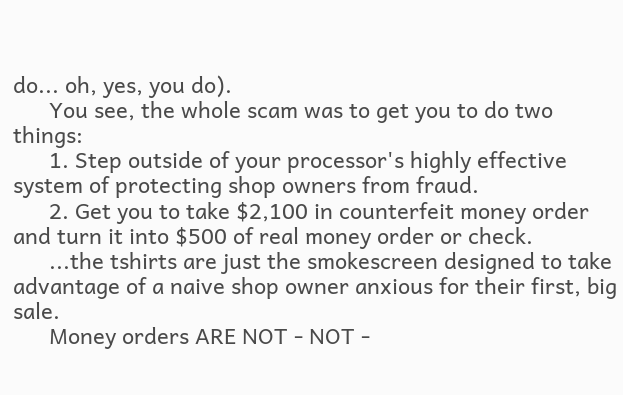do... oh, yes, you do).
      You see, the whole scam was to get you to do two things:
      1. Step outside of your processor's highly effective system of protecting shop owners from fraud.
      2. Get you to take $2,100 in counterfeit money order and turn it into $500 of real money order or check.
      ...the tshirts are just the smokescreen designed to take advantage of a naive shop owner anxious for their first, big sale.
      Money orders ARE NOT - NOT -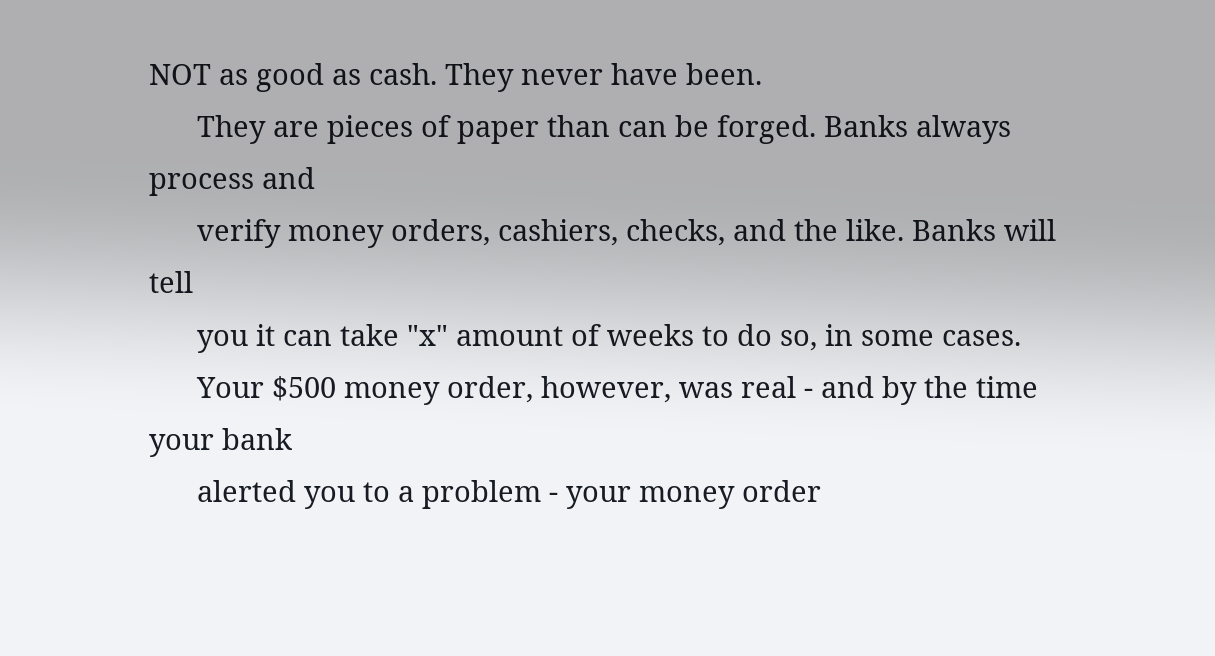NOT as good as cash. They never have been.
      They are pieces of paper than can be forged. Banks always process and
      verify money orders, cashiers, checks, and the like. Banks will tell
      you it can take "x" amount of weeks to do so, in some cases.
      Your $500 money order, however, was real - and by the time your bank
      alerted you to a problem - your money order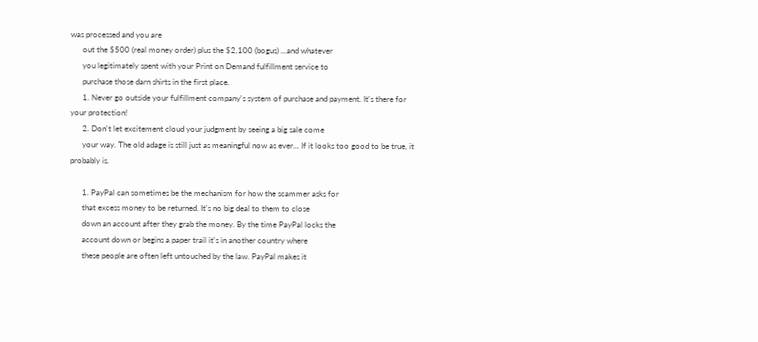was processed and you are
      out the $500 (real money order) plus the $2,100 (bogus) ...and whatever
      you legitimately spent with your Print on Demand fulfillment service to
      purchase those darn shirts in the first place.
      1. Never go outside your fulfillment company's system of purchase and payment. It's there for your protection!
      2. Don't let excitement cloud your judgment by seeing a big sale come
      your way. The old adage is still just as meaningful now as ever... If it looks too good to be true, it probably is.

      1. PayPal can sometimes be the mechanism for how the scammer asks for
      that excess money to be returned. It's no big deal to them to close
      down an account after they grab the money. By the time PayPal locks the
      account down or begins a paper trail it's in another country where
      these people are often left untouched by the law. PayPal makes it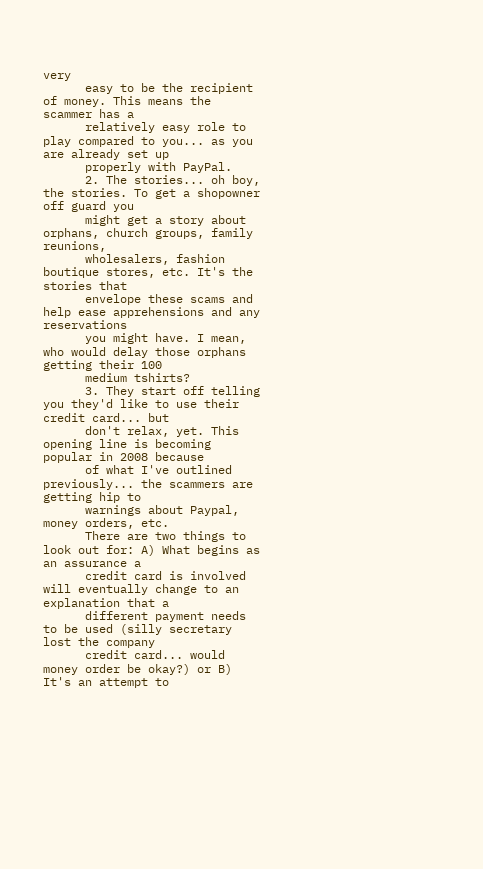very
      easy to be the recipient of money. This means the scammer has a
      relatively easy role to play compared to you... as you are already set up
      properly with PayPal.
      2. The stories... oh boy, the stories. To get a shopowner off guard you
      might get a story about orphans, church groups, family reunions,
      wholesalers, fashion boutique stores, etc. It's the stories that
      envelope these scams and help ease apprehensions and any reservations
      you might have. I mean, who would delay those orphans getting their 100
      medium tshirts?
      3. They start off telling you they'd like to use their credit card... but
      don't relax, yet. This opening line is becoming popular in 2008 because
      of what I've outlined previously... the scammers are getting hip to
      warnings about Paypal, money orders, etc.
      There are two things to look out for: A) What begins as an assurance a
      credit card is involved will eventually change to an explanation that a
      different payment needs to be used (silly secretary lost the company
      credit card... would money order be okay?) or B) It's an attempt to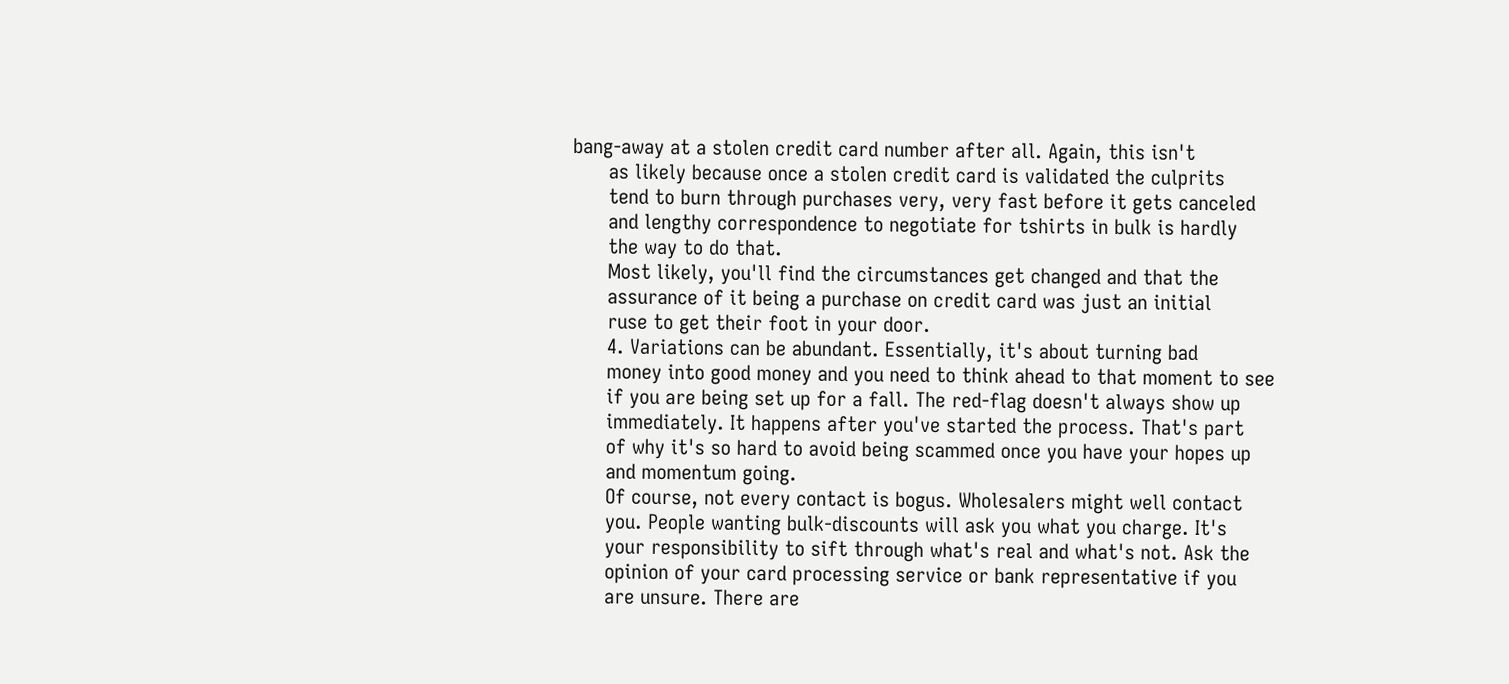bang-away at a stolen credit card number after all. Again, this isn't
      as likely because once a stolen credit card is validated the culprits
      tend to burn through purchases very, very fast before it gets canceled
      and lengthy correspondence to negotiate for tshirts in bulk is hardly
      the way to do that.
      Most likely, you'll find the circumstances get changed and that the
      assurance of it being a purchase on credit card was just an initial
      ruse to get their foot in your door.
      4. Variations can be abundant. Essentially, it's about turning bad
      money into good money and you need to think ahead to that moment to see
      if you are being set up for a fall. The red-flag doesn't always show up
      immediately. It happens after you've started the process. That's part
      of why it's so hard to avoid being scammed once you have your hopes up
      and momentum going.
      Of course, not every contact is bogus. Wholesalers might well contact
      you. People wanting bulk-discounts will ask you what you charge. It's
      your responsibility to sift through what's real and what's not. Ask the
      opinion of your card processing service or bank representative if you
      are unsure. There are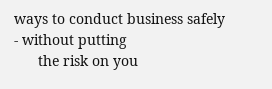ways to conduct business safely - without putting
      the risk on you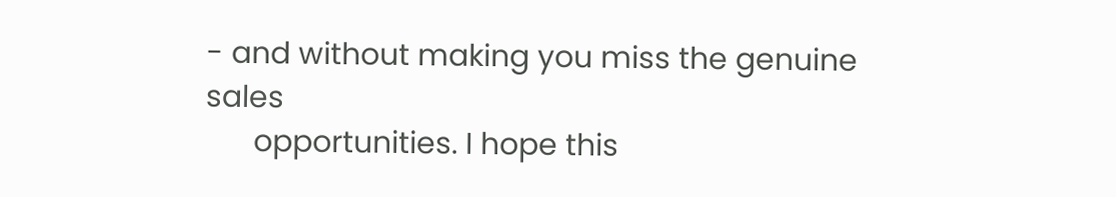- and without making you miss the genuine sales
      opportunities. I hope this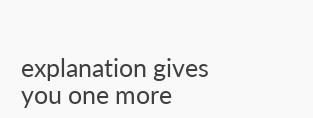explanation gives you one more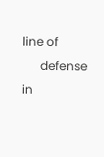line of
      defense in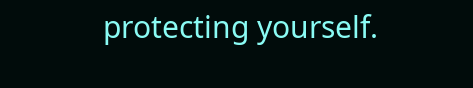protecting yourself.